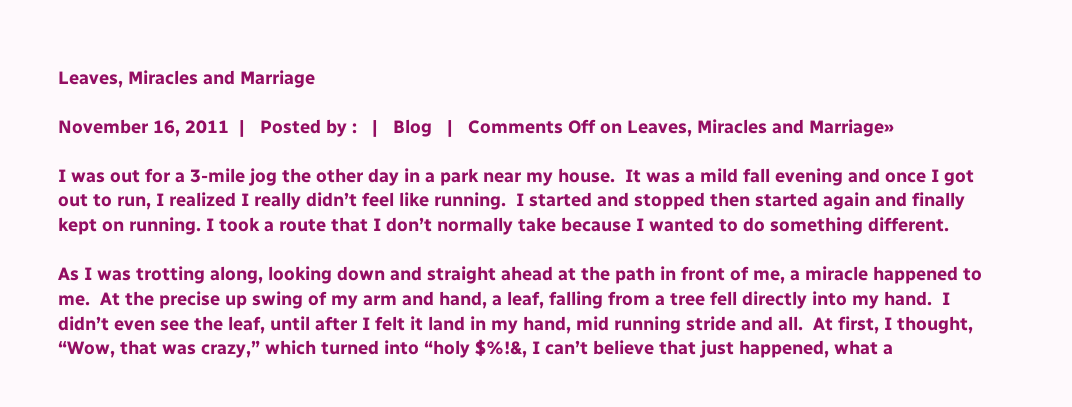Leaves, Miracles and Marriage

November 16, 2011  |   Posted by :   |   Blog   |   Comments Off on Leaves, Miracles and Marriage»

I was out for a 3-mile jog the other day in a park near my house.  It was a mild fall evening and once I got out to run, I realized I really didn’t feel like running.  I started and stopped then started again and finally kept on running. I took a route that I don’t normally take because I wanted to do something different.

As I was trotting along, looking down and straight ahead at the path in front of me, a miracle happened to me.  At the precise up swing of my arm and hand, a leaf, falling from a tree fell directly into my hand.  I didn’t even see the leaf, until after I felt it land in my hand, mid running stride and all.  At first, I thought, “Wow, that was crazy,” which turned into “holy $%!&, I can’t believe that just happened, what a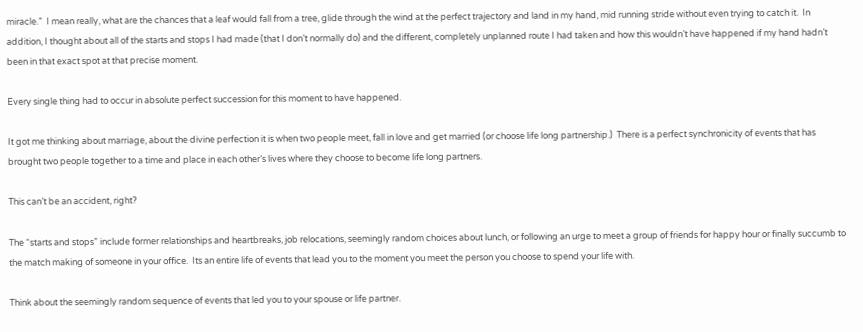miracle.”  I mean really, what are the chances that a leaf would fall from a tree, glide through the wind at the perfect trajectory and land in my hand, mid running stride without even trying to catch it.  In addition, I thought about all of the starts and stops I had made (that I don’t normally do) and the different, completely unplanned route I had taken and how this wouldn’t have happened if my hand hadn’t been in that exact spot at that precise moment.

Every single thing had to occur in absolute perfect succession for this moment to have happened.

It got me thinking about marriage, about the divine perfection it is when two people meet, fall in love and get married (or choose life long partnership.)  There is a perfect synchronicity of events that has brought two people together to a time and place in each other’s lives where they choose to become life long partners.

This can’t be an accident, right?

The “starts and stops” include former relationships and heartbreaks, job relocations, seemingly random choices about lunch, or following an urge to meet a group of friends for happy hour or finally succumb to the match making of someone in your office.  Its an entire life of events that lead you to the moment you meet the person you choose to spend your life with.

Think about the seemingly random sequence of events that led you to your spouse or life partner.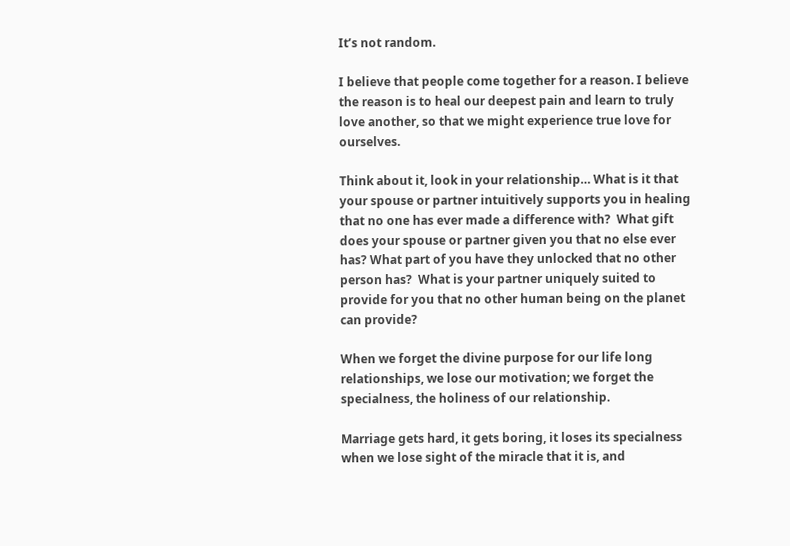It’s not random.

I believe that people come together for a reason. I believe the reason is to heal our deepest pain and learn to truly love another, so that we might experience true love for ourselves.

Think about it, look in your relationship… What is it that your spouse or partner intuitively supports you in healing that no one has ever made a difference with?  What gift does your spouse or partner given you that no else ever has? What part of you have they unlocked that no other person has?  What is your partner uniquely suited to provide for you that no other human being on the planet can provide?

When we forget the divine purpose for our life long relationships, we lose our motivation; we forget the specialness, the holiness of our relationship.

Marriage gets hard, it gets boring, it loses its specialness when we lose sight of the miracle that it is, and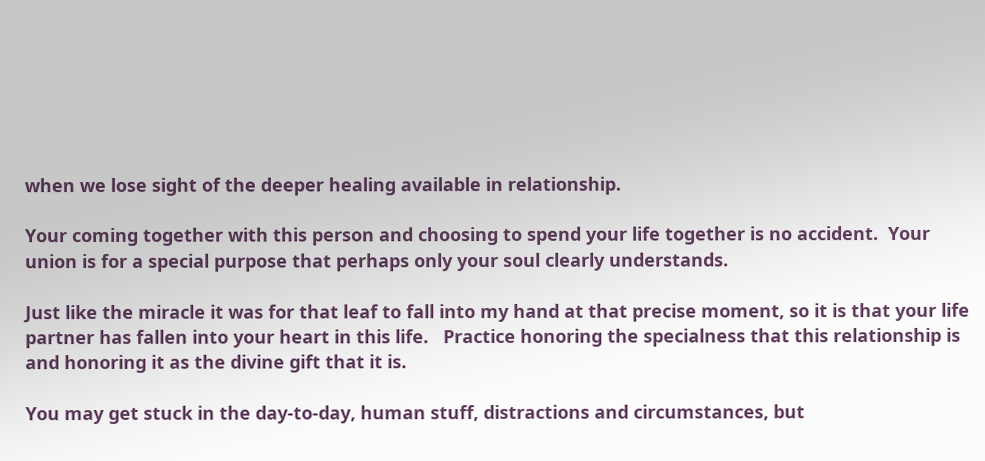when we lose sight of the deeper healing available in relationship.

Your coming together with this person and choosing to spend your life together is no accident.  Your union is for a special purpose that perhaps only your soul clearly understands.

Just like the miracle it was for that leaf to fall into my hand at that precise moment, so it is that your life partner has fallen into your heart in this life.   Practice honoring the specialness that this relationship is and honoring it as the divine gift that it is.

You may get stuck in the day-to-day, human stuff, distractions and circumstances, but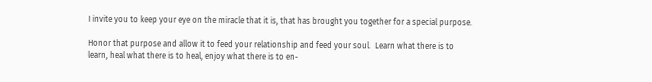I invite you to keep your eye on the miracle that it is, that has brought you together for a special purpose.

Honor that purpose and allow it to feed your relationship and feed your soul.  Learn what there is to learn, heal what there is to heal, enjoy what there is to en-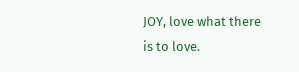JOY, love what there is to love.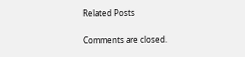Related Posts

Comments are closed.